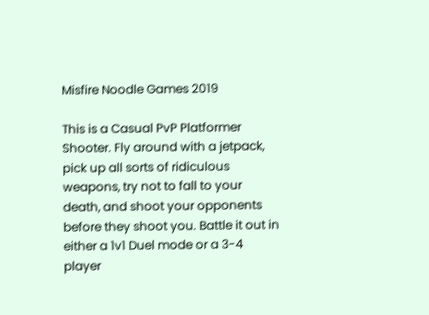Misfire Noodle Games 2019

This is a Casual PvP Platformer Shooter. Fly around with a jetpack, pick up all sorts of ridiculous weapons, try not to fall to your death, and shoot your opponents before they shoot you. Battle it out in either a 1v1 Duel mode or a 3-4 player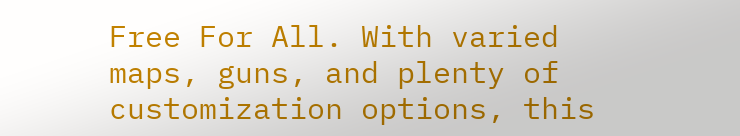Free For All. With varied maps, guns, and plenty of customization options, this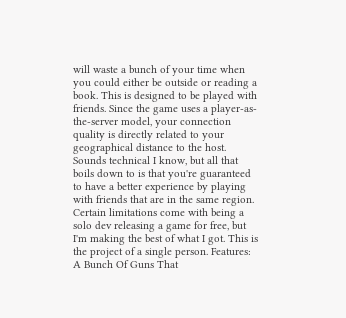will waste a bunch of your time when you could either be outside or reading a book. This is designed to be played with friends. Since the game uses a player-as-the-server model, your connection quality is directly related to your geographical distance to the host. Sounds technical I know, but all that boils down to is that you're guaranteed to have a better experience by playing with friends that are in the same region. Certain limitations come with being a solo dev releasing a game for free, but I'm making the best of what I got. This is the project of a single person. Features: A Bunch Of Guns That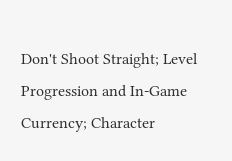Don't Shoot Straight; Level Progression and In-Game Currency; Character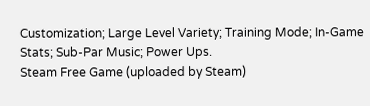Customization; Large Level Variety; Training Mode; In-Game Stats; Sub-Par Music; Power Ups.
Steam Free Game (uploaded by Steam)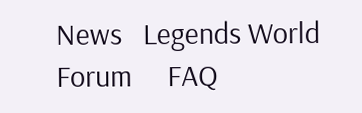News   Legends World Forum     FAQ